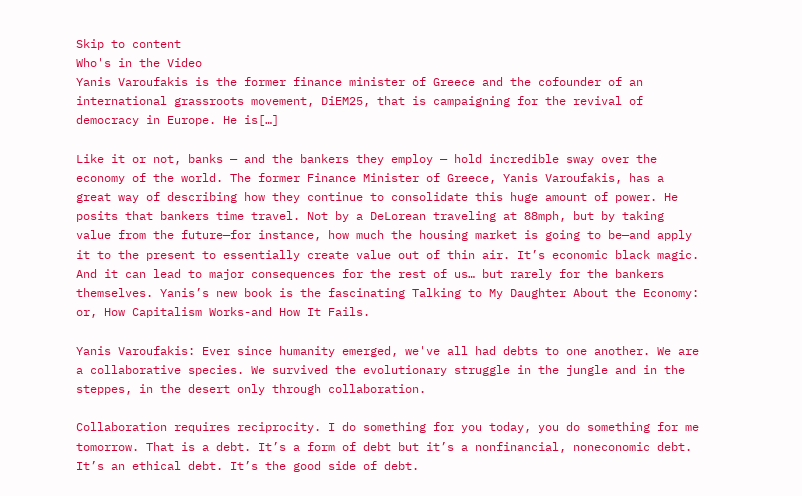Skip to content
Who's in the Video
Yanis Varoufakis is the former finance minister of Greece and the cofounder of an international grassroots movement, DiEM25, that is campaigning for the revival of democracy in Europe. He is[…]

Like it or not, banks — and the bankers they employ — hold incredible sway over the economy of the world. The former Finance Minister of Greece, Yanis Varoufakis, has a great way of describing how they continue to consolidate this huge amount of power. He posits that bankers time travel. Not by a DeLorean traveling at 88mph, but by taking value from the future—for instance, how much the housing market is going to be—and apply it to the present to essentially create value out of thin air. It’s economic black magic. And it can lead to major consequences for the rest of us… but rarely for the bankers themselves. Yanis’s new book is the fascinating Talking to My Daughter About the Economy: or, How Capitalism Works-and How It Fails.

Yanis Varoufakis: Ever since humanity emerged, we've all had debts to one another. We are a collaborative species. We survived the evolutionary struggle in the jungle and in the steppes, in the desert only through collaboration.

Collaboration requires reciprocity. I do something for you today, you do something for me tomorrow. That is a debt. It’s a form of debt but it’s a nonfinancial, noneconomic debt. It’s an ethical debt. It’s the good side of debt.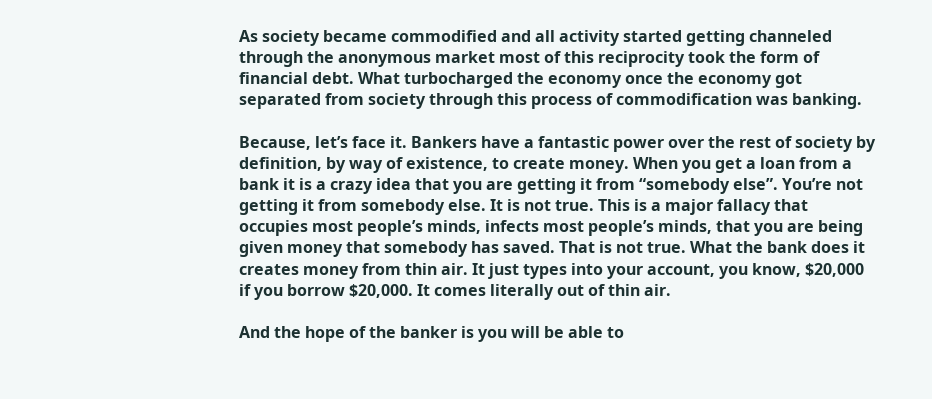As society became commodified and all activity started getting channeled through the anonymous market most of this reciprocity took the form of financial debt. What turbocharged the economy once the economy got separated from society through this process of commodification was banking.

Because, let’s face it. Bankers have a fantastic power over the rest of society by definition, by way of existence, to create money. When you get a loan from a bank it is a crazy idea that you are getting it from “somebody else”. You’re not getting it from somebody else. It is not true. This is a major fallacy that occupies most people’s minds, infects most people’s minds, that you are being given money that somebody has saved. That is not true. What the bank does it creates money from thin air. It just types into your account, you know, $20,000 if you borrow $20,000. It comes literally out of thin air.

And the hope of the banker is you will be able to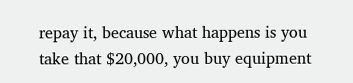repay it, because what happens is you take that $20,000, you buy equipment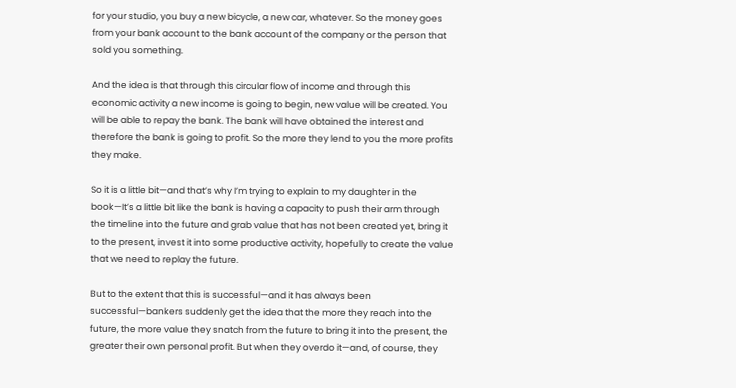for your studio, you buy a new bicycle, a new car, whatever. So the money goes from your bank account to the bank account of the company or the person that sold you something.

And the idea is that through this circular flow of income and through this economic activity a new income is going to begin, new value will be created. You will be able to repay the bank. The bank will have obtained the interest and therefore the bank is going to profit. So the more they lend to you the more profits they make.

So it is a little bit—and that’s why I’m trying to explain to my daughter in the book—It’s a little bit like the bank is having a capacity to push their arm through the timeline into the future and grab value that has not been created yet, bring it to the present, invest it into some productive activity, hopefully to create the value that we need to replay the future.

But to the extent that this is successful—and it has always been successful—bankers suddenly get the idea that the more they reach into the future, the more value they snatch from the future to bring it into the present, the greater their own personal profit. But when they overdo it—and, of course, they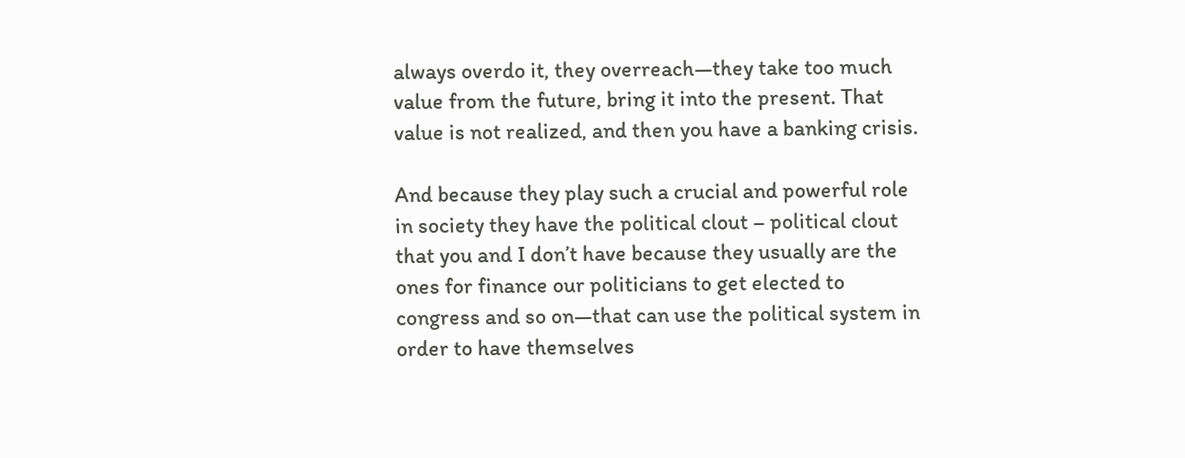always overdo it, they overreach—they take too much value from the future, bring it into the present. That value is not realized, and then you have a banking crisis.

And because they play such a crucial and powerful role in society they have the political clout – political clout that you and I don’t have because they usually are the ones for finance our politicians to get elected to congress and so on—that can use the political system in order to have themselves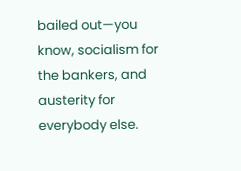bailed out—you know, socialism for the bankers, and austerity for everybody else.